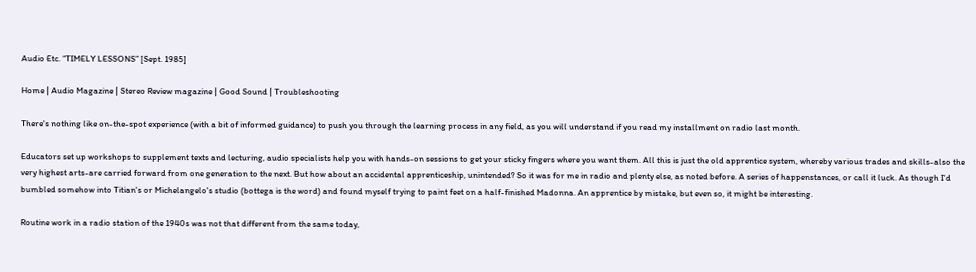Audio Etc. “TIMELY LESSONS” [Sept. 1985]

Home | Audio Magazine | Stereo Review magazine | Good Sound | Troubleshooting

There's nothing like on-the-spot experience (with a bit of informed guidance) to push you through the learning process in any field, as you will understand if you read my installment on radio last month.

Educators set up workshops to supplement texts and lecturing, audio specialists help you with hands-on sessions to get your sticky fingers where you want them. All this is just the old apprentice system, whereby various trades and skills-also the very highest arts-are carried forward from one generation to the next. But how about an accidental apprenticeship, unintended? So it was for me in radio and plenty else, as noted before. A series of happenstances, or call it luck. As though I'd bumbled somehow into Titian's or Michelangelo's studio (bottega is the word) and found myself trying to paint feet on a half-finished Madonna. An apprentice by mistake, but even so, it might be interesting.

Routine work in a radio station of the 1940s was not that different from the same today,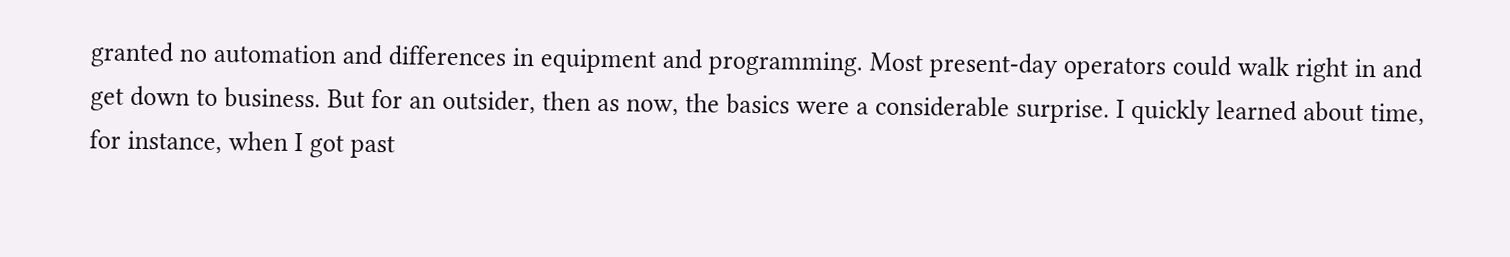granted no automation and differences in equipment and programming. Most present-day operators could walk right in and get down to business. But for an outsider, then as now, the basics were a considerable surprise. I quickly learned about time, for instance, when I got past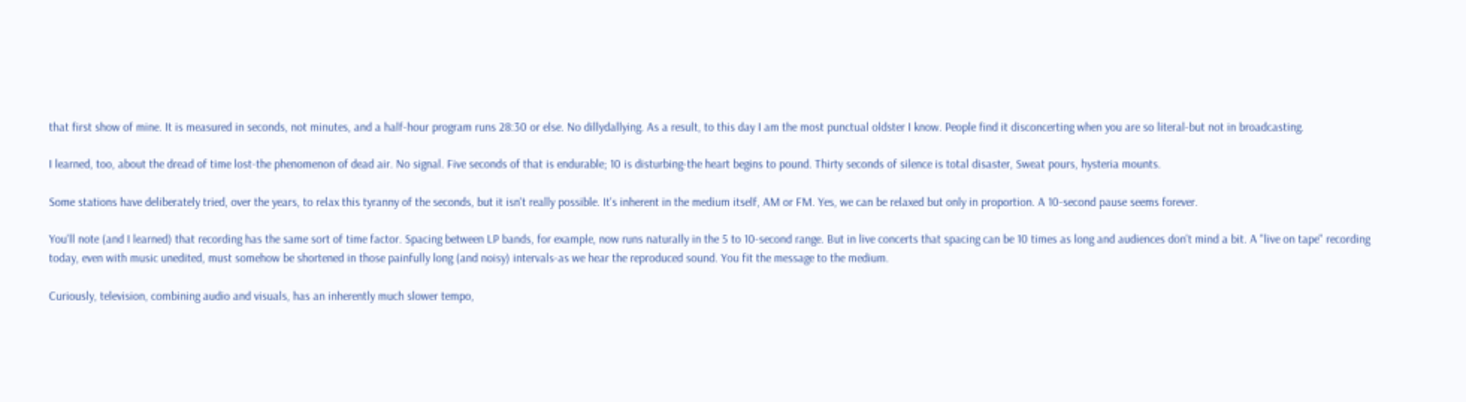that first show of mine. It is measured in seconds, not minutes, and a half-hour program runs 28:30 or else. No dillydallying. As a result, to this day I am the most punctual oldster I know. People find it disconcerting when you are so literal-but not in broadcasting.

I learned, too, about the dread of time lost-the phenomenon of dead air. No signal. Five seconds of that is endurable; 10 is disturbing-the heart begins to pound. Thirty seconds of silence is total disaster, Sweat pours, hysteria mounts.

Some stations have deliberately tried, over the years, to relax this tyranny of the seconds, but it isn't really possible. It's inherent in the medium itself, AM or FM. Yes, we can be relaxed but only in proportion. A 10-second pause seems forever.

You'll note (and I learned) that recording has the same sort of time factor. Spacing between LP bands, for example, now runs naturally in the 5 to 10-second range. But in live concerts that spacing can be 10 times as long and audiences don't mind a bit. A "live on tape" recording today, even with music unedited, must somehow be shortened in those painfully long (and noisy) intervals-as we hear the reproduced sound. You fit the message to the medium.

Curiously, television, combining audio and visuals, has an inherently much slower tempo,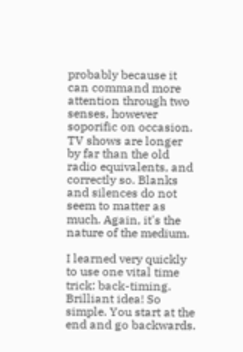probably because it can command more attention through two senses, however soporific on occasion. TV shows are longer by far than the old radio equivalents, and correctly so. Blanks and silences do not seem to matter as much. Again, it's the nature of the medium.

I learned very quickly to use one vital time trick: back-timing. Brilliant idea! So simple. You start at the end and go backwards.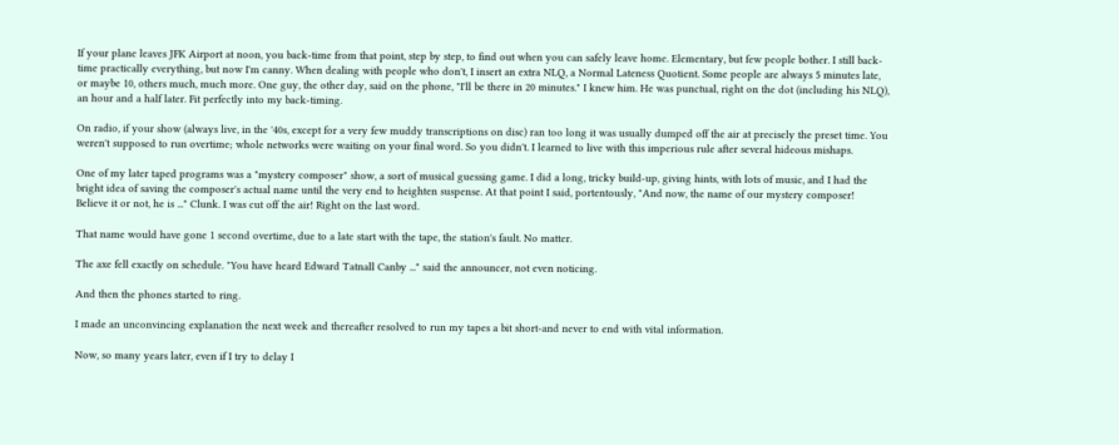If your plane leaves JFK Airport at noon, you back-time from that point, step by step, to find out when you can safely leave home. Elementary, but few people bother. I still back-time practically everything, but now I'm canny. When dealing with people who don't, I insert an extra NLQ, a Normal Lateness Quotient. Some people are always 5 minutes late, or maybe 10, others much, much more. One guy, the other day, said on the phone, "I'll be there in 20 minutes." I knew him. He was punctual, right on the dot (including his NLQ), an hour and a half later. Fit perfectly into my back-timing.

On radio, if your show (always live, in the '40s, except for a very few muddy transcriptions on disc) ran too long it was usually dumped off the air at precisely the preset time. You weren't supposed to run overtime; whole networks were waiting on your final word. So you didn't. I learned to live with this imperious rule after several hideous mishaps.

One of my later taped programs was a "mystery composer" show, a sort of musical guessing game. I did a long, tricky build-up, giving hints, with lots of music, and I had the bright idea of saving the composer's actual name until the very end to heighten suspense. At that point I said, portentously, "And now, the name of our mystery composer! Believe it or not, he is ..." Clunk. I was cut off the air! Right on the last word.

That name would have gone 1 second overtime, due to a late start with the tape, the station's fault. No matter.

The axe fell exactly on schedule. "You have heard Edward Tatnall Canby ..." said the announcer, not even noticing.

And then the phones started to ring.

I made an unconvincing explanation the next week and thereafter resolved to run my tapes a bit short-and never to end with vital information.

Now, so many years later, even if I try to delay I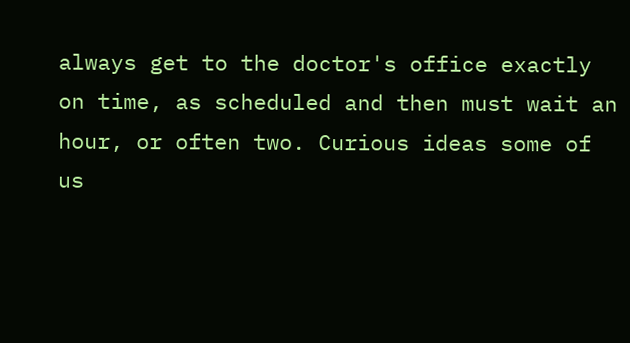always get to the doctor's office exactly on time, as scheduled and then must wait an hour, or often two. Curious ideas some of us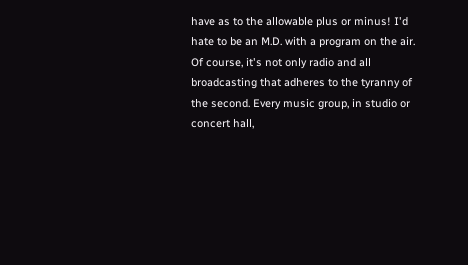have as to the allowable plus or minus! I'd hate to be an M.D. with a program on the air. Of course, it's not only radio and all broadcasting that adheres to the tyranny of the second. Every music group, in studio or concert hall,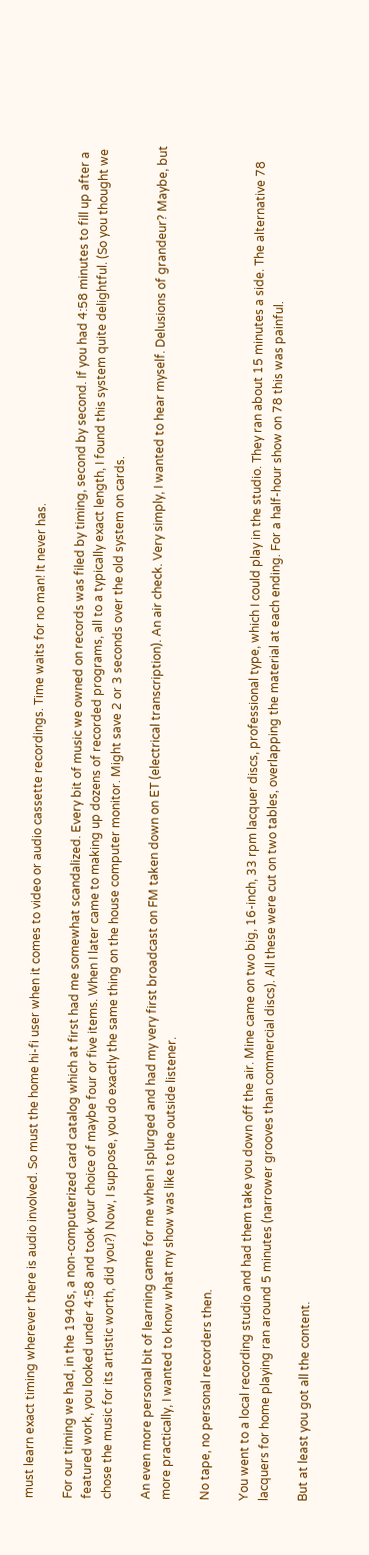must learn exact timing wherever there is audio involved. So must the home hi-fi user when it comes to video or audio cassette recordings. Time waits for no man! It never has.

For our timing we had, in the 1940s, a non-computerized card catalog which at first had me somewhat scandalized. Every bit of music we owned on records was filed by timing, second by second. If you had 4:58 minutes to fill up after a featured work, you looked under 4:58 and took your choice of maybe four or five items. When I later came to making up dozens of recorded programs, all to a typically exact length, I found this system quite delightful. (So you thought we chose the music for its artistic worth, did you?) Now, I suppose, you do exactly the same thing on the house computer monitor. Might save 2 or 3 seconds over the old system on cards.

An even more personal bit of learning came for me when I splurged and had my very first broadcast on FM taken down on ET (electrical transcription). An air check. Very simply, I wanted to hear myself. Delusions of grandeur? Maybe, but more practically, I wanted to know what my show was like to the outside listener.

No tape, no personal recorders then.

You went to a local recording studio and had them take you down off the air. Mine came on two big, 16-inch, 33 rpm lacquer discs, professional type, which I could play in the studio. They ran about 15 minutes a side. The alternative 78 lacquers for home playing ran around 5 minutes (narrower grooves than commercial discs). All these were cut on two tables, overlapping the material at each ending. For a half-hour show on 78 this was painful.

But at least you got all the content.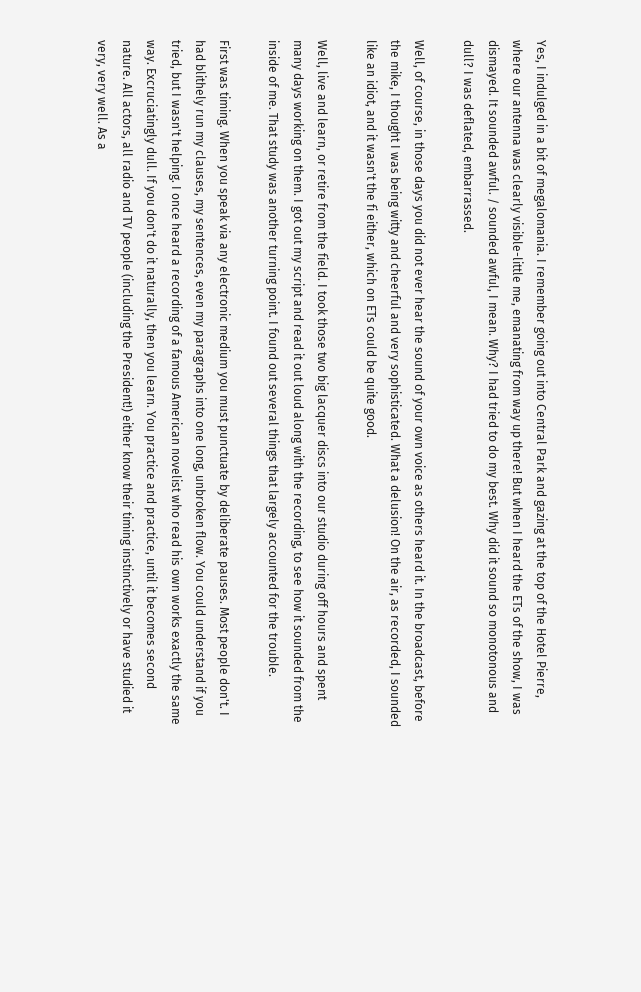Yes, I indulged in a bit of megalomania. I remember going out into Central Park and gazing at the top of the Hotel Pierre, where our antenna was clearly visible-little me, emanating from way up there! But when I heard the ETs of the show, I was dismayed. It sounded awful. / sounded awful, I mean. Why? I had tried to do my best. Why did it sound so monotonous and dull? I was deflated, embarrassed.

Well, of course, in those days you did not ever hear the sound of your own voice as others heard it. In the broadcast, before the mike, I thought I was being witty and cheerful and very sophisticated. What a delusion! On the air, as recorded, I sounded like an idiot, and it wasn't the fi either, which on ETs could be quite good.

Well, live and learn, or retire from the field. I took those two big lacquer discs into our studio during off hours and spent many days working on them. I got out my script and read it out loud along with the recording, to see how it sounded from the inside of me. That study was another turning point. I found out several things that largely accounted for the trouble.

First was timing. When you speak via any electronic medium you must punctuate by deliberate pauses. Most people don't. I had blithely run my clauses, my sentences, even my paragraphs into one long, unbroken flow. You could understand if you tried, but I wasn't helping. I once heard a recording of a famous American novelist who read his own works exactly the same way. Excruciatingly dull. If you don't do it naturally, then you learn. You practice and practice, until it becomes second nature. All actors, all radio and TV people (including the President!) either know their timing instinctively or have studied it very, very well. As a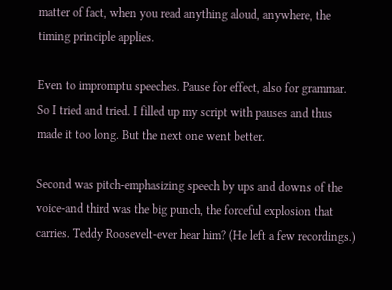matter of fact, when you read anything aloud, anywhere, the timing principle applies.

Even to impromptu speeches. Pause for effect, also for grammar. So I tried and tried. I filled up my script with pauses and thus made it too long. But the next one went better.

Second was pitch-emphasizing speech by ups and downs of the voice-and third was the big punch, the forceful explosion that carries. Teddy Roosevelt-ever hear him? (He left a few recordings.)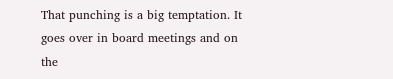That punching is a big temptation. It goes over in board meetings and on the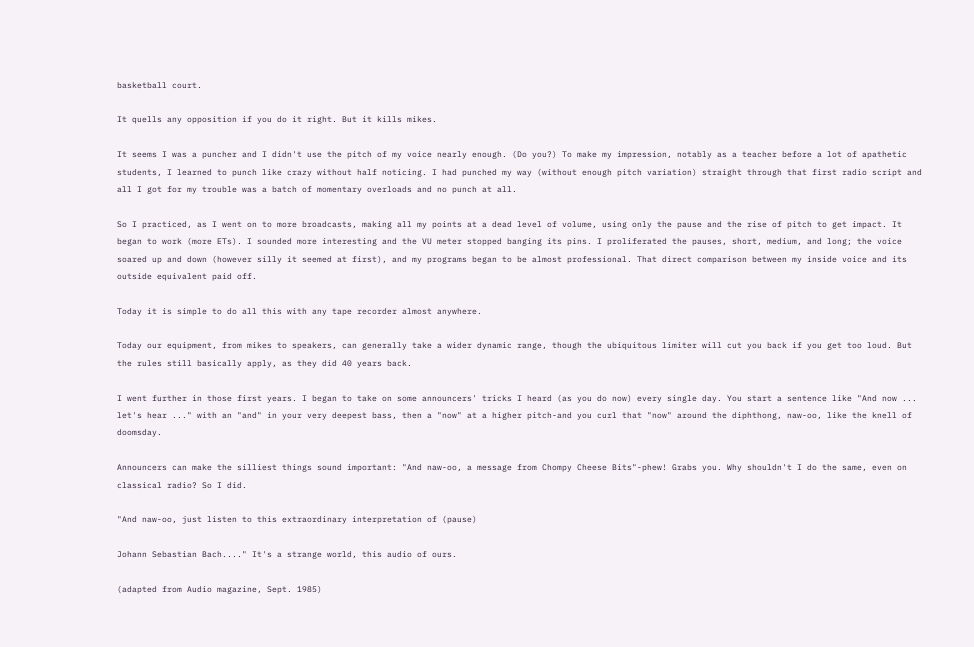basketball court.

It quells any opposition if you do it right. But it kills mikes.

It seems I was a puncher and I didn't use the pitch of my voice nearly enough. (Do you?) To make my impression, notably as a teacher before a lot of apathetic students, I learned to punch like crazy without half noticing. I had punched my way (without enough pitch variation) straight through that first radio script and all I got for my trouble was a batch of momentary overloads and no punch at all.

So I practiced, as I went on to more broadcasts, making all my points at a dead level of volume, using only the pause and the rise of pitch to get impact. It began to work (more ETs). I sounded more interesting and the VU meter stopped banging its pins. I proliferated the pauses, short, medium, and long; the voice soared up and down (however silly it seemed at first), and my programs began to be almost professional. That direct comparison between my inside voice and its outside equivalent paid off.

Today it is simple to do all this with any tape recorder almost anywhere.

Today our equipment, from mikes to speakers, can generally take a wider dynamic range, though the ubiquitous limiter will cut you back if you get too loud. But the rules still basically apply, as they did 40 years back.

I went further in those first years. I began to take on some announcers' tricks I heard (as you do now) every single day. You start a sentence like "And now ... let's hear ..." with an "and" in your very deepest bass, then a "now" at a higher pitch-and you curl that "now" around the diphthong, naw-oo, like the knell of doomsday.

Announcers can make the silliest things sound important: "And naw-oo, a message from Chompy Cheese Bits"-phew! Grabs you. Why shouldn't I do the same, even on classical radio? So I did.

"And naw-oo, just listen to this extraordinary interpretation of (pause)

Johann Sebastian Bach...." It's a strange world, this audio of ours.

(adapted from Audio magazine, Sept. 1985)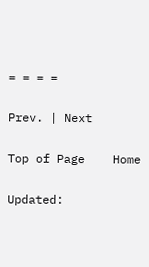= = = =

Prev. | Next

Top of Page    Home

Updated: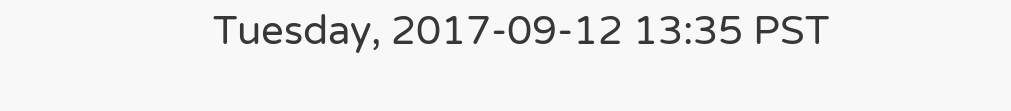Tuesday, 2017-09-12 13:35 PST